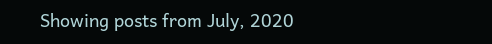Showing posts from July, 2020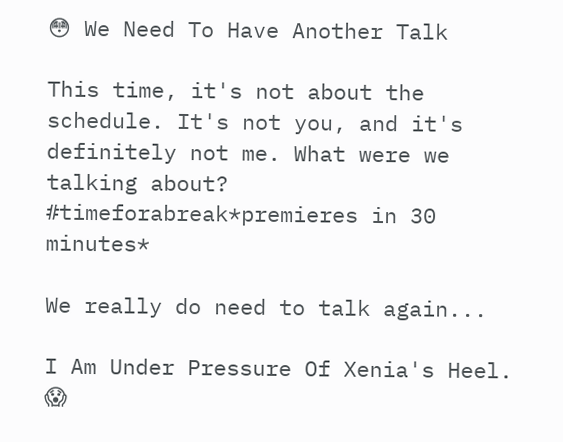😳 We Need To Have Another Talk

This time, it's not about the schedule. It's not you, and it's definitely not me. What were we talking about? #timeforabreak*premieres in 30 minutes*

We really do need to talk again...

I Am Under Pressure Of Xenia's Heel. 😱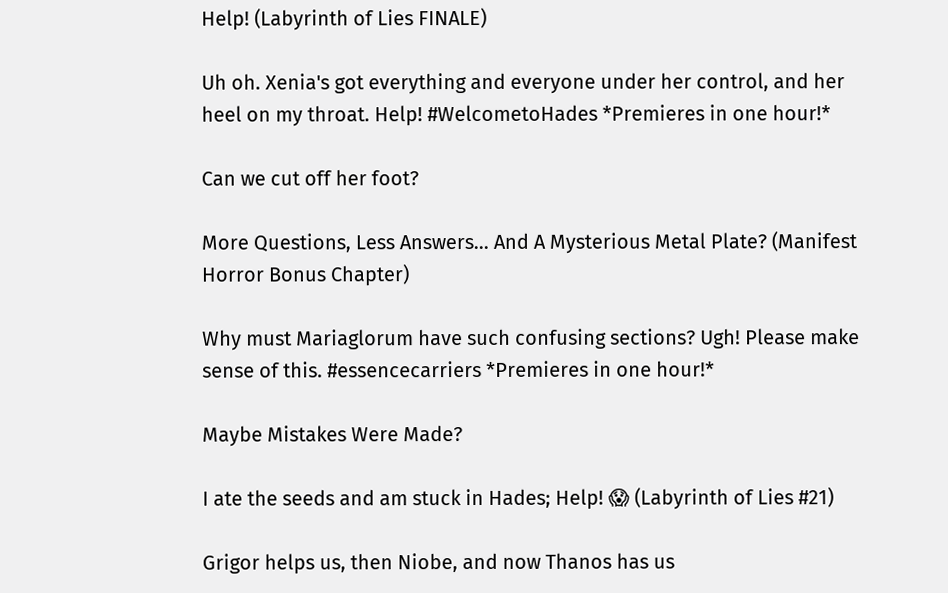Help! (Labyrinth of Lies FINALE)

Uh oh. Xenia's got everything and everyone under her control, and her heel on my throat. Help! #WelcometoHades *Premieres in one hour!*

Can we cut off her foot?

More Questions, Less Answers... And A Mysterious Metal Plate? (Manifest Horror Bonus Chapter)

Why must Mariaglorum have such confusing sections? Ugh! Please make sense of this. #essencecarriers *Premieres in one hour!*

Maybe Mistakes Were Made?

I ate the seeds and am stuck in Hades; Help! 😱 (Labyrinth of Lies #21)

Grigor helps us, then Niobe, and now Thanos has us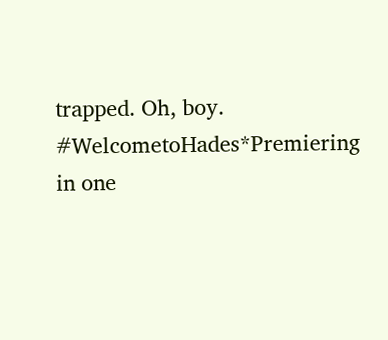trapped. Oh, boy. #WelcometoHades*Premiering in one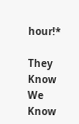hour!*

They Know We Know